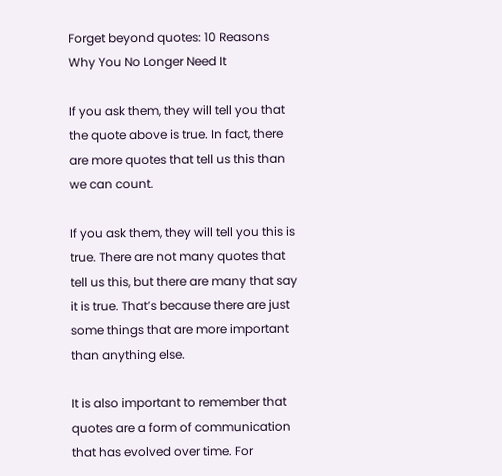Forget beyond quotes: 10 Reasons Why You No Longer Need It

If you ask them, they will tell you that the quote above is true. In fact, there are more quotes that tell us this than we can count.

If you ask them, they will tell you this is true. There are not many quotes that tell us this, but there are many that say it is true. That’s because there are just some things that are more important than anything else.

It is also important to remember that quotes are a form of communication that has evolved over time. For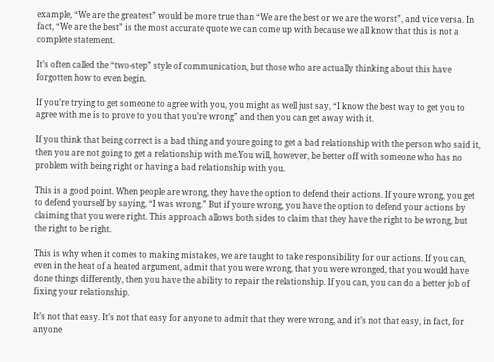example, “We are the greatest” would be more true than “We are the best or we are the worst”, and vice versa. In fact, “We are the best” is the most accurate quote we can come up with because we all know that this is not a complete statement.

It’s often called the “two-step” style of communication, but those who are actually thinking about this have forgotten how to even begin.

If you’re trying to get someone to agree with you, you might as well just say, “I know the best way to get you to agree with me is to prove to you that you’re wrong” and then you can get away with it.

If you think that being correct is a bad thing and youre going to get a bad relationship with the person who said it, then you are not going to get a relationship with me.You will, however, be better off with someone who has no problem with being right or having a bad relationship with you.

This is a good point. When people are wrong, they have the option to defend their actions. If youre wrong, you get to defend yourself by saying, “I was wrong.” But if youre wrong, you have the option to defend your actions by claiming that you were right. This approach allows both sides to claim that they have the right to be wrong, but the right to be right.

This is why when it comes to making mistakes, we are taught to take responsibility for our actions. If you can, even in the heat of a heated argument, admit that you were wrong, that you were wronged, that you would have done things differently, then you have the ability to repair the relationship. If you can, you can do a better job of fixing your relationship.

It’s not that easy. It’s not that easy for anyone to admit that they were wrong, and it’s not that easy, in fact, for anyone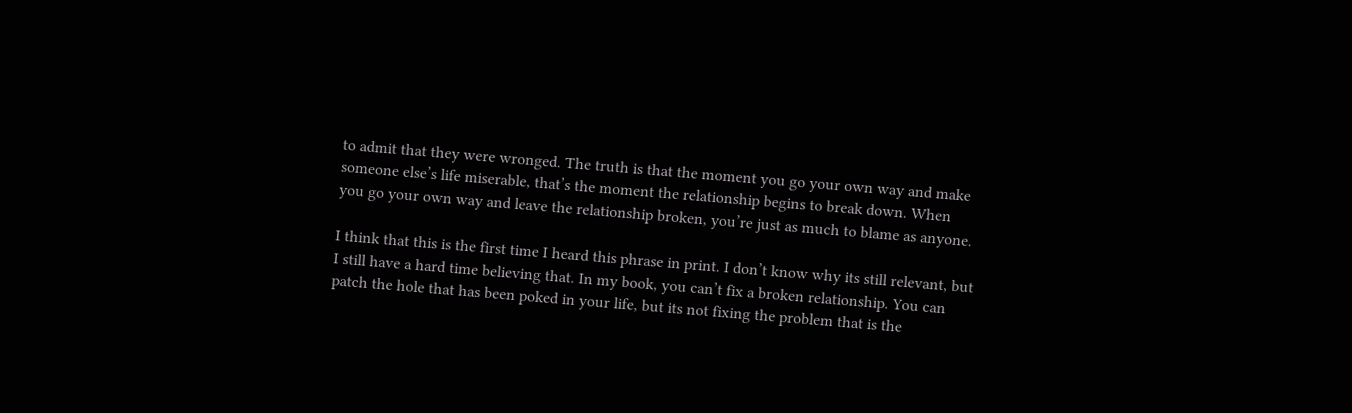to admit that they were wronged. The truth is that the moment you go your own way and make someone else’s life miserable, that’s the moment the relationship begins to break down. When you go your own way and leave the relationship broken, you’re just as much to blame as anyone.

I think that this is the first time I heard this phrase in print. I don’t know why its still relevant, but I still have a hard time believing that. In my book, you can’t fix a broken relationship. You can patch the hole that has been poked in your life, but its not fixing the problem that is the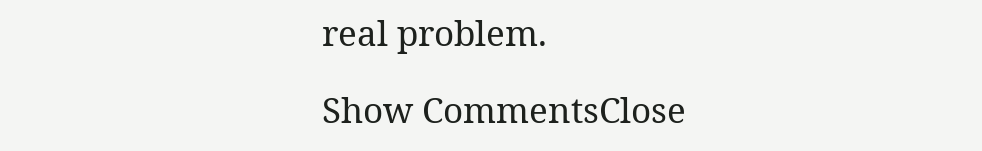real problem.

Show CommentsClose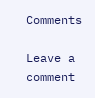Comments

Leave a comment